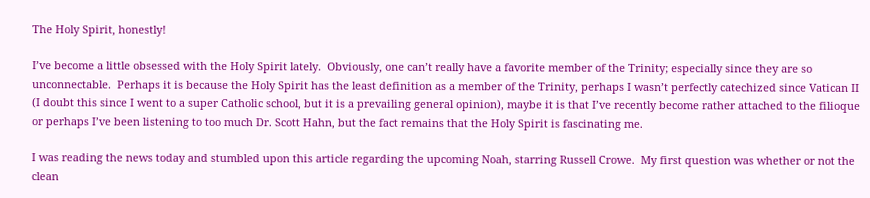The Holy Spirit, honestly!

I’ve become a little obsessed with the Holy Spirit lately.  Obviously, one can’t really have a favorite member of the Trinity; especially since they are so unconnectable.  Perhaps it is because the Holy Spirit has the least definition as a member of the Trinity, perhaps I wasn’t perfectly catechized since Vatican II (I doubt this since I went to a super Catholic school, but it is a prevailing general opinion), maybe it is that I’ve recently become rather attached to the filioque or perhaps I’ve been listening to too much Dr. Scott Hahn, but the fact remains that the Holy Spirit is fascinating me.

I was reading the news today and stumbled upon this article regarding the upcoming Noah, starring Russell Crowe.  My first question was whether or not the clean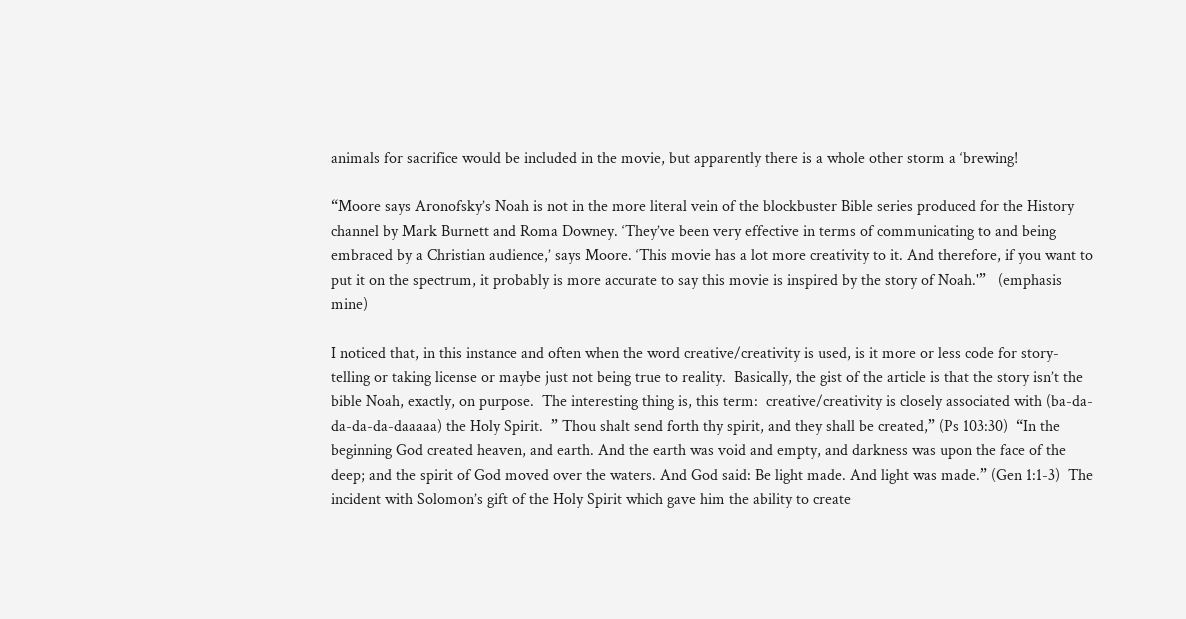animals for sacrifice would be included in the movie, but apparently there is a whole other storm a ‘brewing!

“Moore says Aronofsky’s Noah is not in the more literal vein of the blockbuster Bible series produced for the History channel by Mark Burnett and Roma Downey. ‘They’ve been very effective in terms of communicating to and being embraced by a Christian audience,’ says Moore. ‘This movie has a lot more creativity to it. And therefore, if you want to put it on the spectrum, it probably is more accurate to say this movie is inspired by the story of Noah.'”   (emphasis mine)

I noticed that, in this instance and often when the word creative/creativity is used, is it more or less code for story-telling or taking license or maybe just not being true to reality.  Basically, the gist of the article is that the story isn’t the bible Noah, exactly, on purpose.  The interesting thing is, this term:  creative/creativity is closely associated with (ba-da-da-da-da-daaaaa) the Holy Spirit.  ” Thou shalt send forth thy spirit, and they shall be created,” (Ps 103:30)  “In the beginning God created heaven, and earth. And the earth was void and empty, and darkness was upon the face of the deep; and the spirit of God moved over the waters. And God said: Be light made. And light was made.” (Gen 1:1-3)  The incident with Solomon’s gift of the Holy Spirit which gave him the ability to create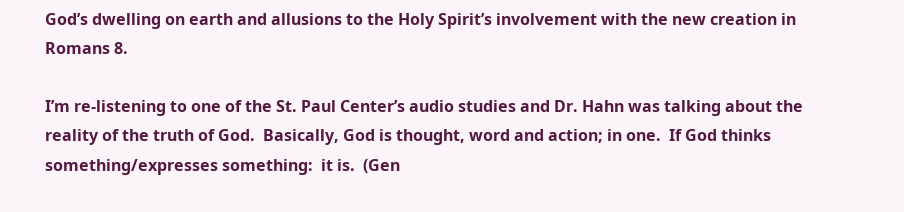God’s dwelling on earth and allusions to the Holy Spirit’s involvement with the new creation in Romans 8.

I’m re-listening to one of the St. Paul Center’s audio studies and Dr. Hahn was talking about the reality of the truth of God.  Basically, God is thought, word and action; in one.  If God thinks something/expresses something:  it is.  (Gen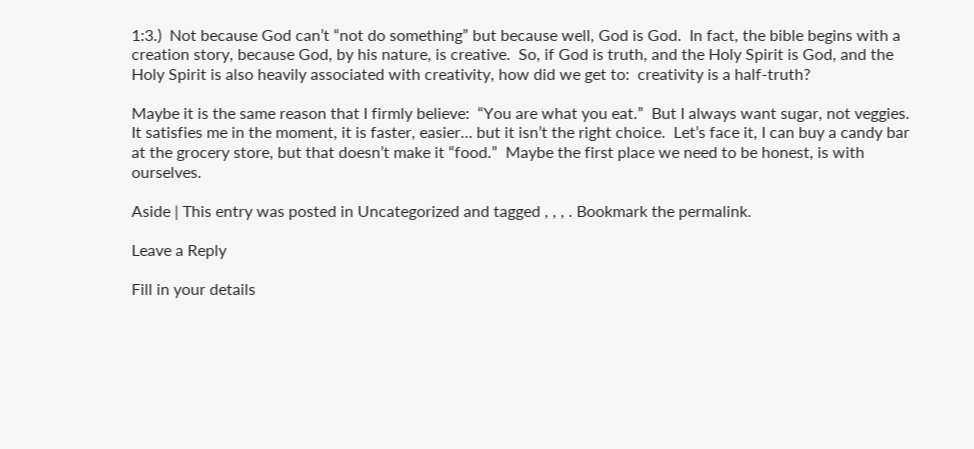1:3.)  Not because God can’t “not do something” but because well, God is God.  In fact, the bible begins with a creation story, because God, by his nature, is creative.  So, if God is truth, and the Holy Spirit is God, and the Holy Spirit is also heavily associated with creativity, how did we get to:  creativity is a half-truth?

Maybe it is the same reason that I firmly believe:  “You are what you eat.”  But I always want sugar, not veggies.  It satisfies me in the moment, it is faster, easier… but it isn’t the right choice.  Let’s face it, I can buy a candy bar at the grocery store, but that doesn’t make it “food.”  Maybe the first place we need to be honest, is with ourselves.

Aside | This entry was posted in Uncategorized and tagged , , , . Bookmark the permalink.

Leave a Reply

Fill in your details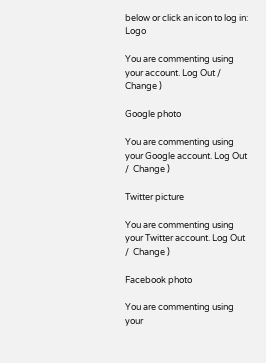below or click an icon to log in: Logo

You are commenting using your account. Log Out /  Change )

Google photo

You are commenting using your Google account. Log Out /  Change )

Twitter picture

You are commenting using your Twitter account. Log Out /  Change )

Facebook photo

You are commenting using your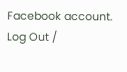Facebook account. Log Out /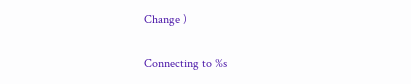Change )

Connecting to %s